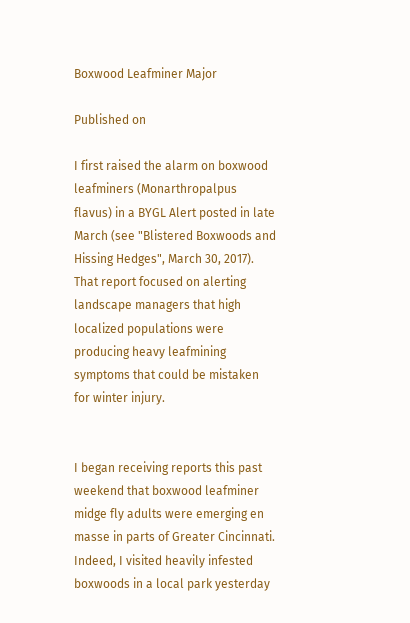Boxwood Leafminer Major

Published on

I first raised the alarm on boxwood leafminers (Monarthropalpus flavus) in a BYGL Alert posted in late March (see "Blistered Boxwoods and Hissing Hedges", March 30, 2017).  That report focused on alerting landscape managers that high localized populations were producing heavy leafmining symptoms that could be mistaken for winter injury.


I began receiving reports this past weekend that boxwood leafminer midge fly adults were emerging en masse in parts of Greater Cincinnati.  Indeed, I visited heavily infested boxwoods in a local park yesterday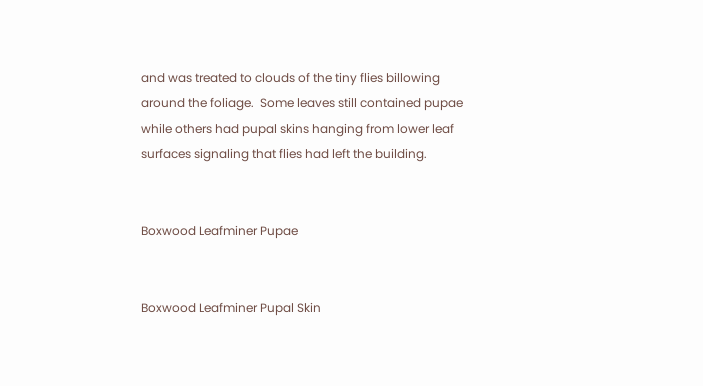and was treated to clouds of the tiny flies billowing around the foliage.  Some leaves still contained pupae while others had pupal skins hanging from lower leaf surfaces signaling that flies had left the building.


Boxwood Leafminer Pupae


Boxwood Leafminer Pupal Skin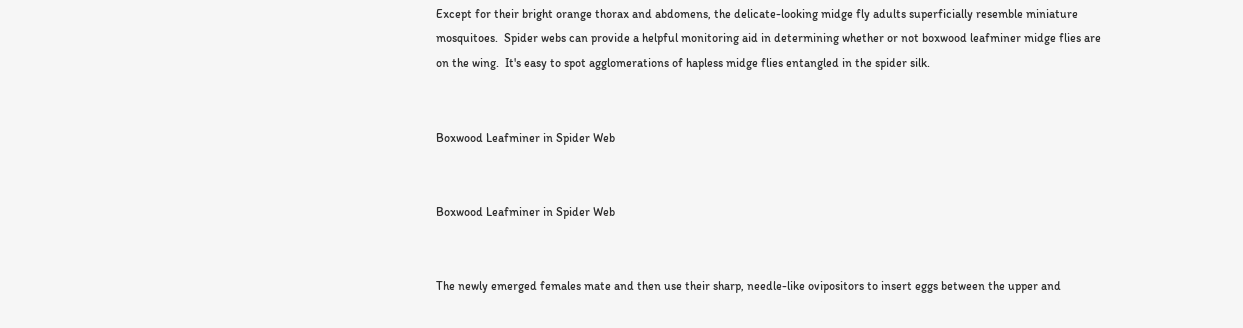Except for their bright orange thorax and abdomens, the delicate-looking midge fly adults superficially resemble miniature mosquitoes.  Spider webs can provide a helpful monitoring aid in determining whether or not boxwood leafminer midge flies are on the wing.  It's easy to spot agglomerations of hapless midge flies entangled in the spider silk.


Boxwood Leafminer in Spider Web


Boxwood Leafminer in Spider Web


The newly emerged females mate and then use their sharp, needle-like ovipositors to insert eggs between the upper and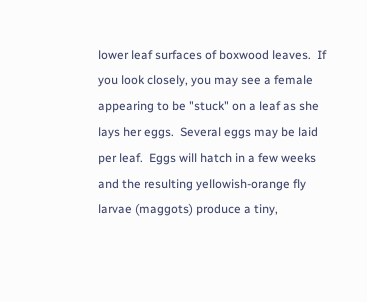lower leaf surfaces of boxwood leaves.  If you look closely, you may see a female appearing to be "stuck" on a leaf as she lays her eggs.  Several eggs may be laid per leaf.  Eggs will hatch in a few weeks and the resulting yellowish-orange fly larvae (maggots) produce a tiny,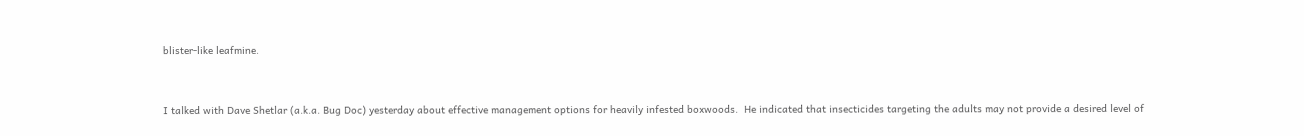blister-like leafmine.


I talked with Dave Shetlar (a.k.a. Bug Doc) yesterday about effective management options for heavily infested boxwoods.  He indicated that insecticides targeting the adults may not provide a desired level of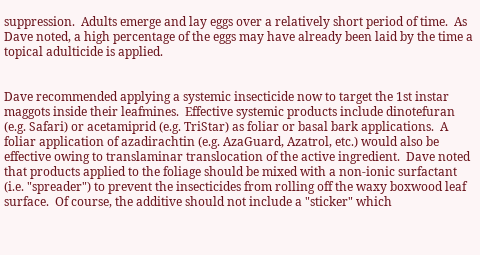suppression.  Adults emerge and lay eggs over a relatively short period of time.  As Dave noted, a high percentage of the eggs may have already been laid by the time a topical adulticide is applied.


Dave recommended applying a systemic insecticide now to target the 1st instar maggots inside their leafmines.  Effective systemic products include dinotefuran (e.g. Safari) or acetamiprid (e.g. TriStar) as foliar or basal bark applications.  A foliar application of azadirachtin (e.g. AzaGuard, Azatrol, etc.) would also be effective owing to translaminar translocation of the active ingredient.  Dave noted that products applied to the foliage should be mixed with a non-ionic surfactant (i.e. "spreader") to prevent the insecticides from rolling off the waxy boxwood leaf surface.  Of course, the additive should not include a "sticker" which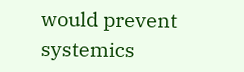would prevent systemics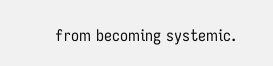from becoming systemic.